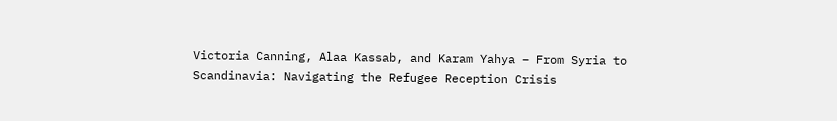Victoria Canning, Alaa Kassab, and Karam Yahya – From Syria to Scandinavia: Navigating the Refugee Reception Crisis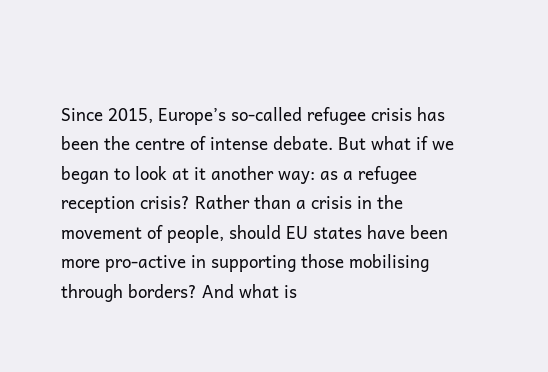Since 2015, Europe’s so-called refugee crisis has been the centre of intense debate. But what if we began to look at it another way: as a refugee reception crisis? Rather than a crisis in the movement of people, should EU states have been more pro-active in supporting those mobilising through borders? And what is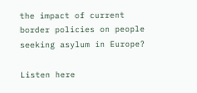the impact of current border policies on people seeking asylum in Europe?

Listen here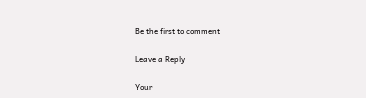Be the first to comment

Leave a Reply

Your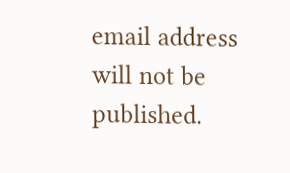email address will not be published.